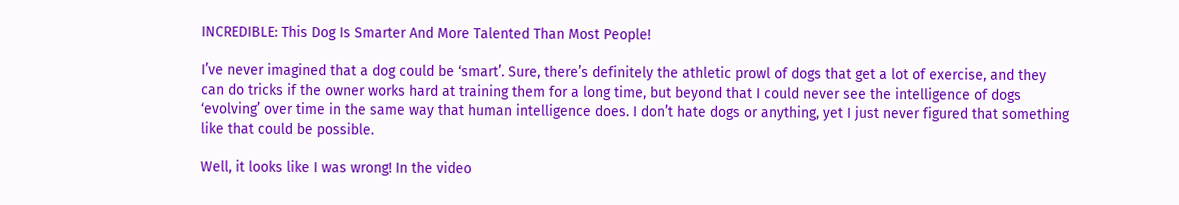INCREDIBLE: This Dog Is Smarter And More Talented Than Most People!

I’ve never imagined that a dog could be ‘smart’. Sure, there’s definitely the athletic prowl of dogs that get a lot of exercise, and they can do tricks if the owner works hard at training them for a long time, but beyond that I could never see the intelligence of dogs ‘evolving’ over time in the same way that human intelligence does. I don’t hate dogs or anything, yet I just never figured that something like that could be possible.

Well, it looks like I was wrong! In the video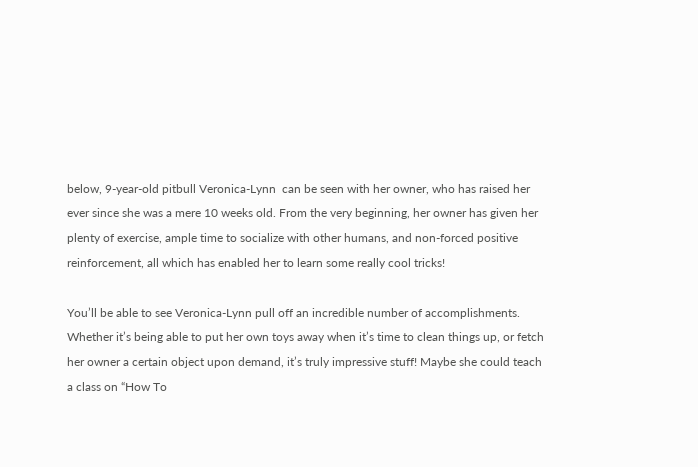below, 9-year-old pitbull Veronica-Lynn  can be seen with her owner, who has raised her ever since she was a mere 10 weeks old. From the very beginning, her owner has given her plenty of exercise, ample time to socialize with other humans, and non-forced positive reinforcement, all which has enabled her to learn some really cool tricks!

You’ll be able to see Veronica-Lynn pull off an incredible number of accomplishments. Whether it’s being able to put her own toys away when it’s time to clean things up, or fetch her owner a certain object upon demand, it’s truly impressive stuff! Maybe she could teach a class on “How To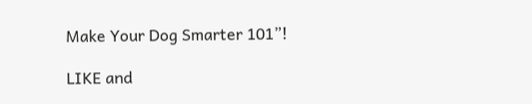Make Your Dog Smarter 101”!

LIKE and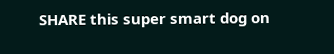SHARE this super smart dog on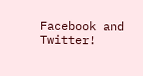Facebook and Twitter!